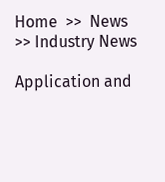Home  >>  News >> Industry News

Application and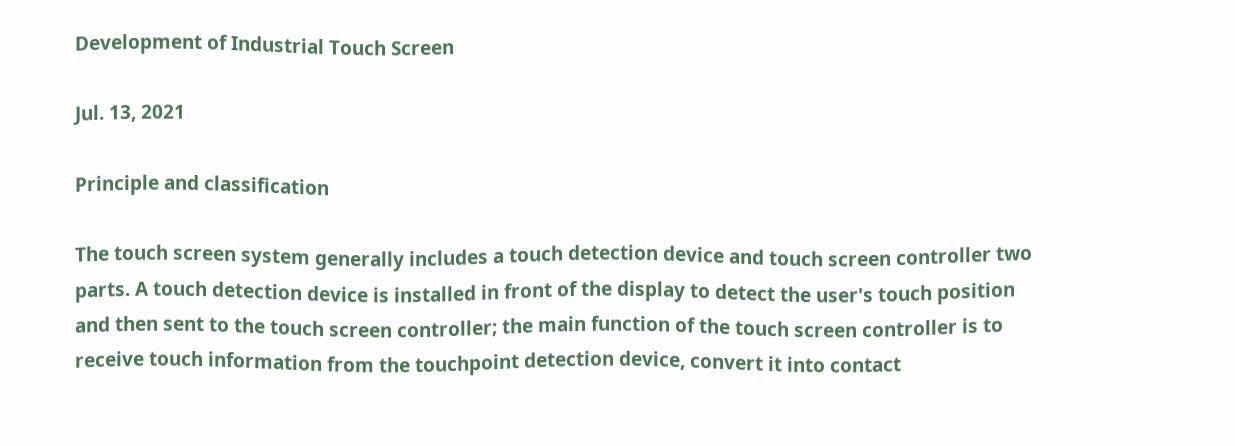Development of Industrial Touch Screen

Jul. 13, 2021

Principle and classification

The touch screen system generally includes a touch detection device and touch screen controller two parts. A touch detection device is installed in front of the display to detect the user's touch position and then sent to the touch screen controller; the main function of the touch screen controller is to receive touch information from the touchpoint detection device, convert it into contact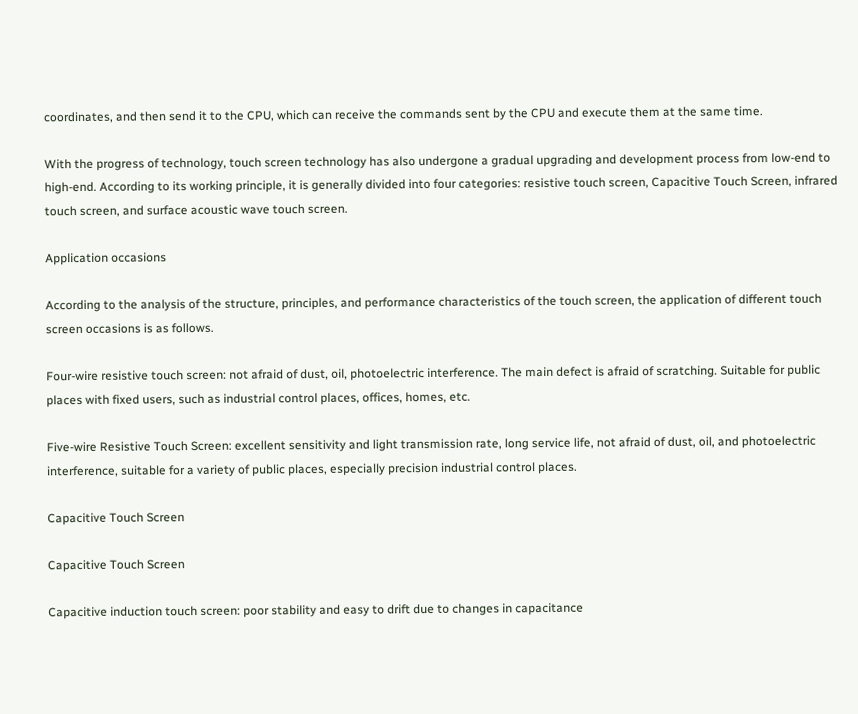coordinates, and then send it to the CPU, which can receive the commands sent by the CPU and execute them at the same time.

With the progress of technology, touch screen technology has also undergone a gradual upgrading and development process from low-end to high-end. According to its working principle, it is generally divided into four categories: resistive touch screen, Capacitive Touch Screen, infrared touch screen, and surface acoustic wave touch screen.

Application occasions

According to the analysis of the structure, principles, and performance characteristics of the touch screen, the application of different touch screen occasions is as follows.

Four-wire resistive touch screen: not afraid of dust, oil, photoelectric interference. The main defect is afraid of scratching. Suitable for public places with fixed users, such as industrial control places, offices, homes, etc.

Five-wire Resistive Touch Screen: excellent sensitivity and light transmission rate, long service life, not afraid of dust, oil, and photoelectric interference, suitable for a variety of public places, especially precision industrial control places.

Capacitive Touch Screen

Capacitive Touch Screen

Capacitive induction touch screen: poor stability and easy to drift due to changes in capacitance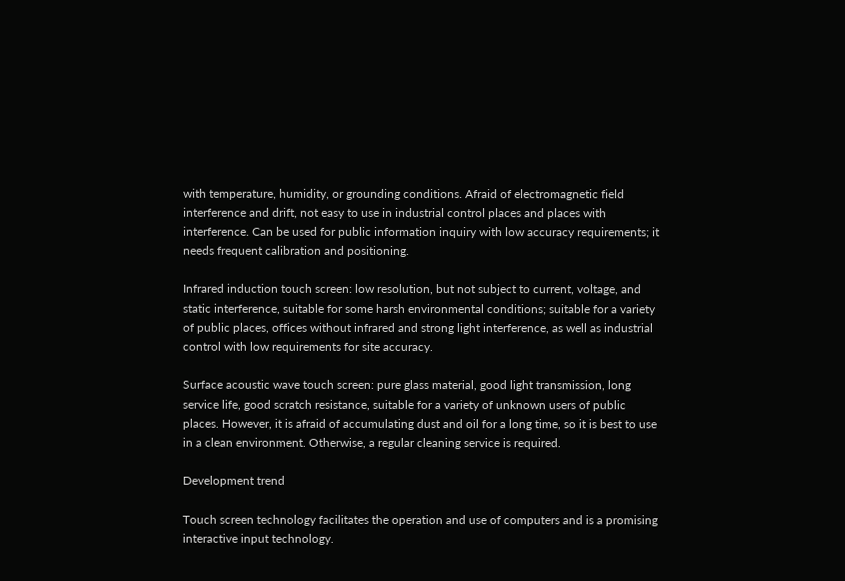with temperature, humidity, or grounding conditions. Afraid of electromagnetic field interference and drift, not easy to use in industrial control places and places with interference. Can be used for public information inquiry with low accuracy requirements; it needs frequent calibration and positioning.

Infrared induction touch screen: low resolution, but not subject to current, voltage, and static interference, suitable for some harsh environmental conditions; suitable for a variety of public places, offices without infrared and strong light interference, as well as industrial control with low requirements for site accuracy.

Surface acoustic wave touch screen: pure glass material, good light transmission, long service life, good scratch resistance, suitable for a variety of unknown users of public places. However, it is afraid of accumulating dust and oil for a long time, so it is best to use in a clean environment. Otherwise, a regular cleaning service is required.

Development trend

Touch screen technology facilitates the operation and use of computers and is a promising interactive input technology.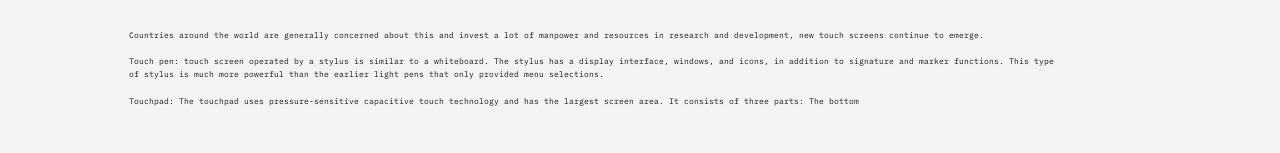Countries around the world are generally concerned about this and invest a lot of manpower and resources in research and development, new touch screens continue to emerge.

Touch pen: touch screen operated by a stylus is similar to a whiteboard. The stylus has a display interface, windows, and icons, in addition to signature and marker functions. This type of stylus is much more powerful than the earlier light pens that only provided menu selections.

Touchpad: The touchpad uses pressure-sensitive capacitive touch technology and has the largest screen area. It consists of three parts: The bottom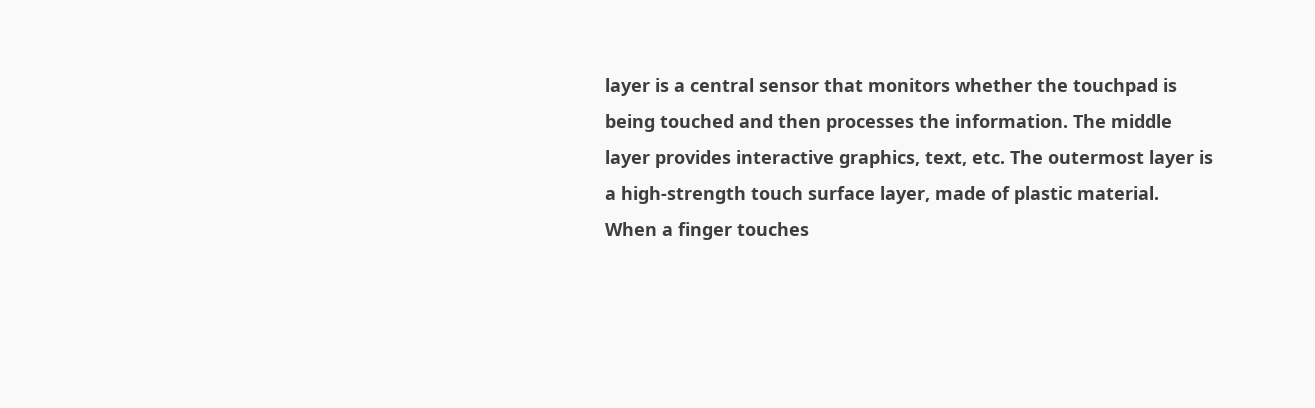layer is a central sensor that monitors whether the touchpad is being touched and then processes the information. The middle layer provides interactive graphics, text, etc. The outermost layer is a high-strength touch surface layer, made of plastic material. When a finger touches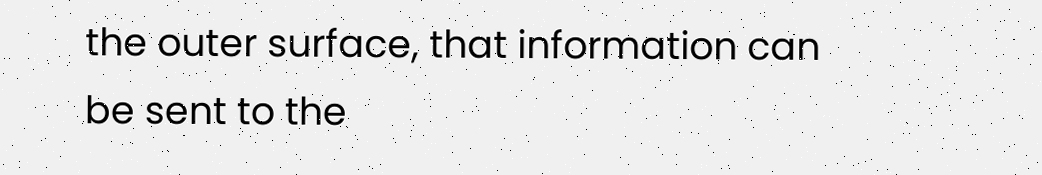the outer surface, that information can be sent to the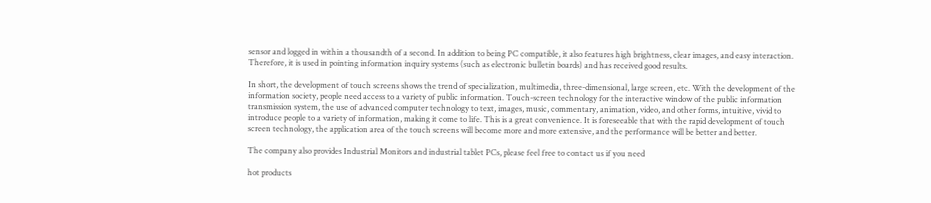sensor and logged in within a thousandth of a second. In addition to being PC compatible, it also features high brightness, clear images, and easy interaction. Therefore, it is used in pointing information inquiry systems (such as electronic bulletin boards) and has received good results.

In short, the development of touch screens shows the trend of specialization, multimedia, three-dimensional, large screen, etc. With the development of the information society, people need access to a variety of public information. Touch-screen technology for the interactive window of the public information transmission system, the use of advanced computer technology to text, images, music, commentary, animation, video, and other forms, intuitive, vivid to introduce people to a variety of information, making it come to life. This is a great convenience. It is foreseeable that with the rapid development of touch screen technology, the application area of the touch screens will become more and more extensive, and the performance will be better and better.

The company also provides Industrial Monitors and industrial tablet PCs, please feel free to contact us if you need

hot products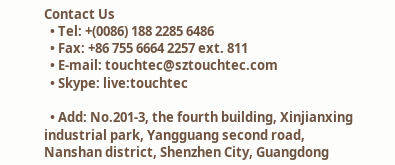Contact Us
  • Tel: +(0086) 188 2285 6486
  • Fax: +86 755 6664 2257 ext. 811
  • E-mail: touchtec@sztouchtec.com
  • Skype: live:touchtec

  • Add: No.201-3, the fourth building, Xinjianxing industrial park, Yangguang second road, Nanshan district, Shenzhen City, Guangdong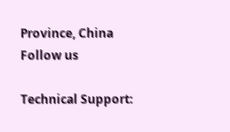Province, China
Follow us

Technical Support: